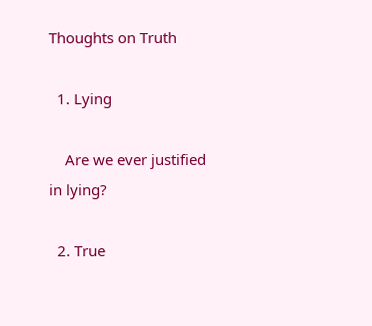Thoughts on Truth

  1. Lying

    Are we ever justified in lying?

  2. True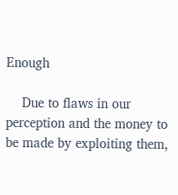Enough

    Due to flaws in our perception and the money to be made by exploiting them,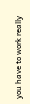you have to work really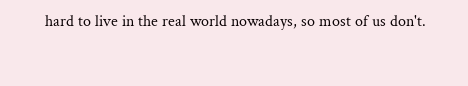hard to live in the real world nowadays, so most of us don't.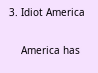3. Idiot America

    America has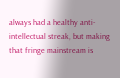always had a healthy anti-intellectual streak, but making that fringe mainstream is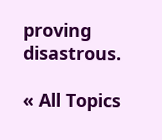proving disastrous.

« All Topics